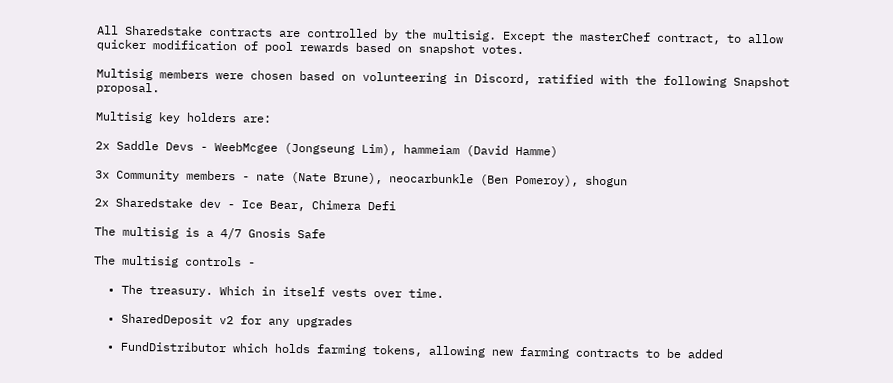All Sharedstake contracts are controlled by the multisig. Except the masterChef contract, to allow quicker modification of pool rewards based on snapshot votes.

Multisig members were chosen based on volunteering in Discord, ratified with the following Snapshot proposal.

Multisig key holders are:

2x Saddle Devs - WeebMcgee (Jongseung Lim), hammeiam (David Hamme)

3x Community members - nate (Nate Brune), neocarbunkle (Ben Pomeroy), shogun

2x Sharedstake dev - Ice Bear, Chimera Defi

The multisig is a 4/7 Gnosis Safe

The multisig controls -

  • The treasury. Which in itself vests over time.

  • SharedDeposit v2 for any upgrades

  • FundDistributor which holds farming tokens, allowing new farming contracts to be added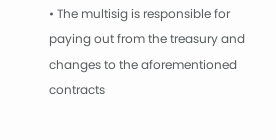• The multisig is responsible for paying out from the treasury and changes to the aforementioned contracts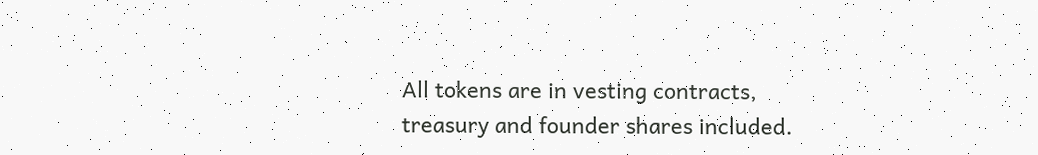All tokens are in vesting contracts, treasury and founder shares included.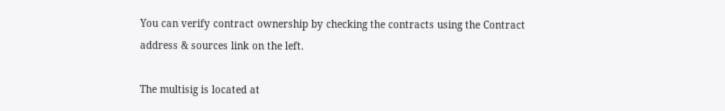You can verify contract ownership by checking the contracts using the Contract address & sources link on the left.

The multisig is located at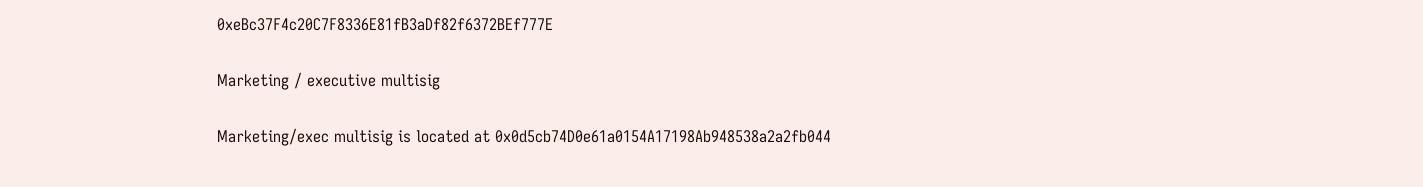0xeBc37F4c20C7F8336E81fB3aDf82f6372BEf777E

Marketing / executive multisig

Marketing/exec multisig is located at 0x0d5cb74D0e61a0154A17198Ab948538a2a2fb044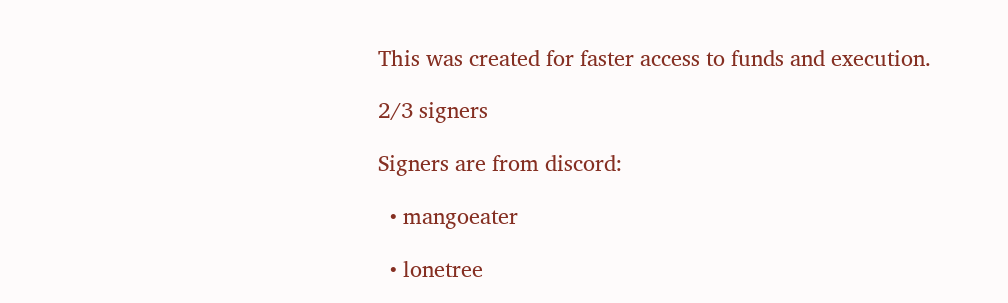This was created for faster access to funds and execution.

2/3 signers

Signers are from discord:

  • mangoeater

  • lonetree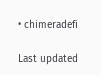• chimeradefi

Last updated